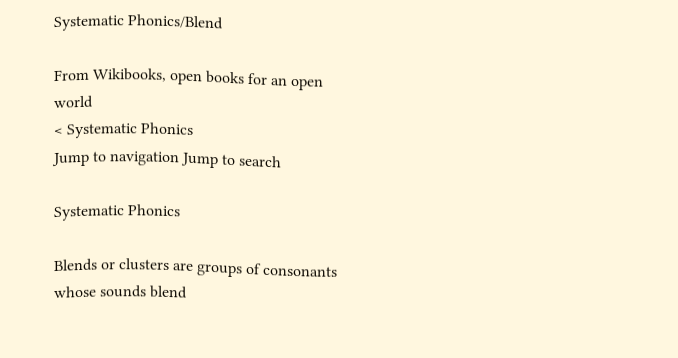Systematic Phonics/Blend

From Wikibooks, open books for an open world
< Systematic Phonics
Jump to navigation Jump to search

Systematic Phonics

Blends or clusters are groups of consonants whose sounds blend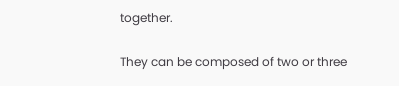together.

They can be composed of two or three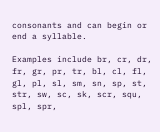consonants and can begin or end a syllable.

Examples include br, cr, dr, fr, gr, pr, tr, bl, cl, fl, gl, pl, sl, sm, sn, sp, st, str, sw, sc, sk, scr, squ, spl, spr,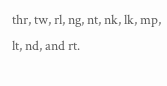thr, tw, rl, ng, nt, nk, lk, mp, lt, nd, and rt.